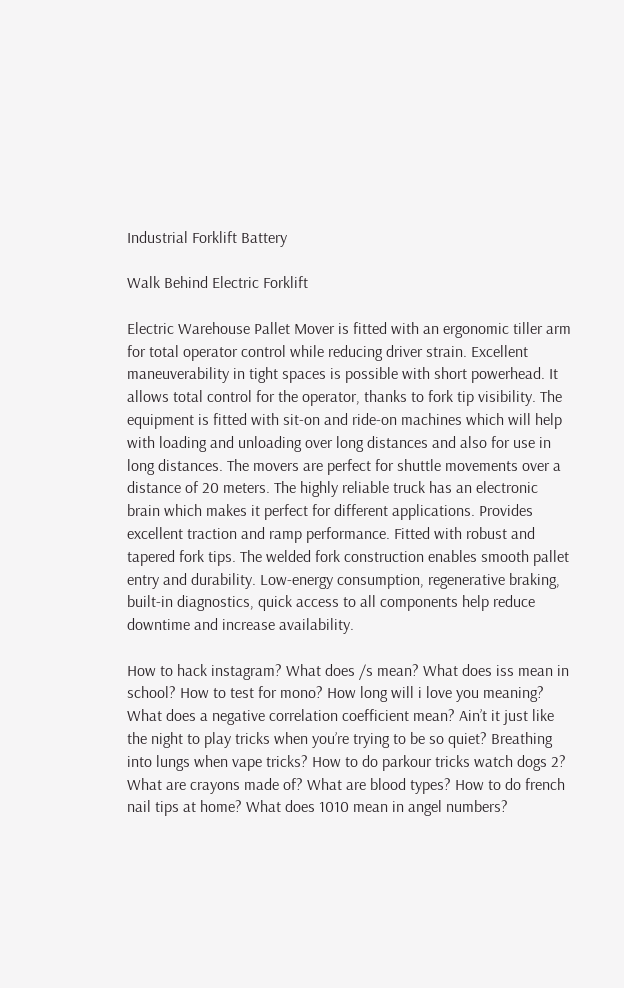Industrial Forklift Battery

Walk Behind Electric Forklift

Electric Warehouse Pallet Mover is fitted with an ergonomic tiller arm for total operator control while reducing driver strain. Excellent maneuverability in tight spaces is possible with short powerhead. It allows total control for the operator, thanks to fork tip visibility. The equipment is fitted with sit-on and ride-on machines which will help with loading and unloading over long distances and also for use in long distances. The movers are perfect for shuttle movements over a distance of 20 meters. The highly reliable truck has an electronic brain which makes it perfect for different applications. Provides excellent traction and ramp performance. Fitted with robust and tapered fork tips. The welded fork construction enables smooth pallet entry and durability. Low-energy consumption, regenerative braking, built-in diagnostics, quick access to all components help reduce downtime and increase availability.

How to hack instagram? What does /s mean? What does iss mean in school? How to test for mono? How long will i love you meaning? What does a negative correlation coefficient mean? Ain’t it just like the night to play tricks when you’re trying to be so quiet? Breathing into lungs when vape tricks? How to do parkour tricks watch dogs 2? What are crayons made of? What are blood types? How to do french nail tips at home? What does 1010 mean in angel numbers?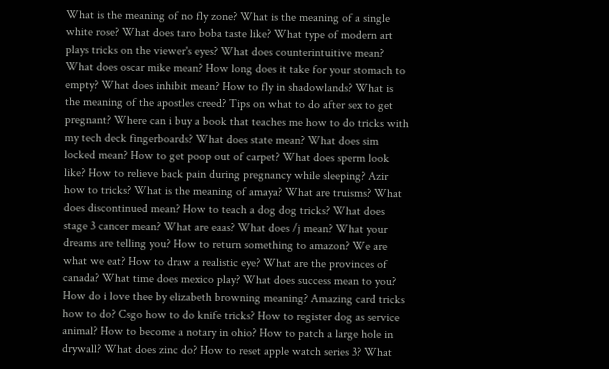What is the meaning of no fly zone? What is the meaning of a single white rose? What does taro boba taste like? What type of modern art plays tricks on the viewer's eyes? What does counterintuitive mean? What does oscar mike mean? How long does it take for your stomach to empty? What does inhibit mean? How to fly in shadowlands? What is the meaning of the apostles creed? Tips on what to do after sex to get pregnant? Where can i buy a book that teaches me how to do tricks with my tech deck fingerboards? What does state mean? What does sim locked mean? How to get poop out of carpet? What does sperm look like? How to relieve back pain during pregnancy while sleeping? Azir how to tricks? What is the meaning of amaya? What are truisms? What does discontinued mean? How to teach a dog dog tricks? What does stage 3 cancer mean? What are eaas? What does /j mean? What your dreams are telling you? How to return something to amazon? We are what we eat? How to draw a realistic eye? What are the provinces of canada? What time does mexico play? What does success mean to you? How do i love thee by elizabeth browning meaning? Amazing card tricks how to do? Csgo how to do knife tricks? How to register dog as service animal? How to become a notary in ohio? How to patch a large hole in drywall? What does zinc do? How to reset apple watch series 3? What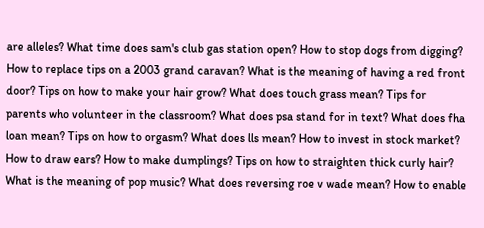are alleles? What time does sam's club gas station open? How to stop dogs from digging? How to replace tips on a 2003 grand caravan? What is the meaning of having a red front door? Tips on how to make your hair grow? What does touch grass mean? Tips for parents who volunteer in the classroom? What does psa stand for in text? What does fha loan mean? Tips on how to orgasm? What does lls mean? How to invest in stock market? How to draw ears? How to make dumplings? Tips on how to straighten thick curly hair? What is the meaning of pop music? What does reversing roe v wade mean? How to enable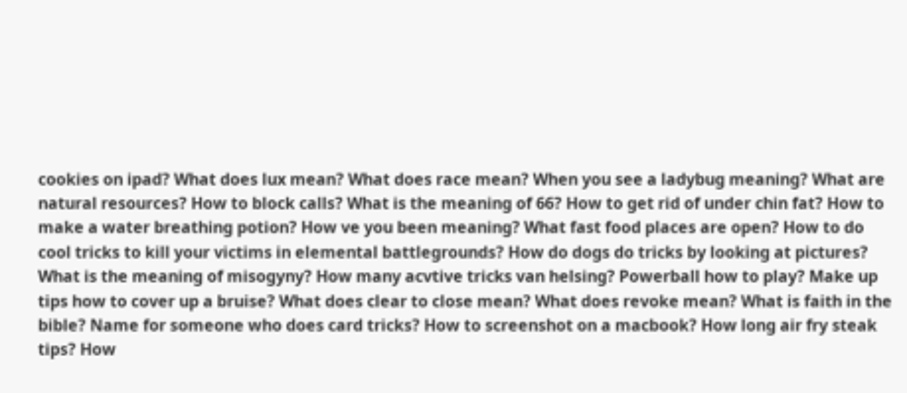cookies on ipad? What does lux mean? What does race mean? When you see a ladybug meaning? What are natural resources? How to block calls? What is the meaning of 66? How to get rid of under chin fat? How to make a water breathing potion? How ve you been meaning? What fast food places are open? How to do cool tricks to kill your victims in elemental battlegrounds? How do dogs do tricks by looking at pictures? What is the meaning of misogyny? How many acvtive tricks van helsing? Powerball how to play? Make up tips how to cover up a bruise? What does clear to close mean? What does revoke mean? What is faith in the bible? Name for someone who does card tricks? How to screenshot on a macbook? How long air fry steak tips? How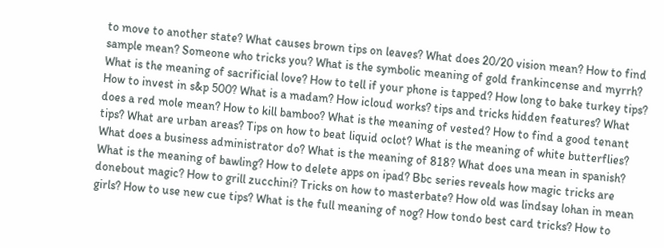to move to another state? What causes brown tips on leaves? What does 20/20 vision mean? How to find sample mean? Someone who tricks you? What is the symbolic meaning of gold frankincense and myrrh? What is the meaning of sacrificial love? How to tell if your phone is tapped? How long to bake turkey tips? How to invest in s&p 500? What is a madam? How icloud works? tips and tricks hidden features? What does a red mole mean? How to kill bamboo? What is the meaning of vested? How to find a good tenant tips? What are urban areas? Tips on how to beat liquid oclot? What is the meaning of white butterflies? What does a business administrator do? What is the meaning of 818? What does una mean in spanish? What is the meaning of bawling? How to delete apps on ipad? Bbc series reveals how magic tricks are donebout magic? How to grill zucchini? Tricks on how to masterbate? How old was lindsay lohan in mean girls? How to use new cue tips? What is the full meaning of nog? How tondo best card tricks? How to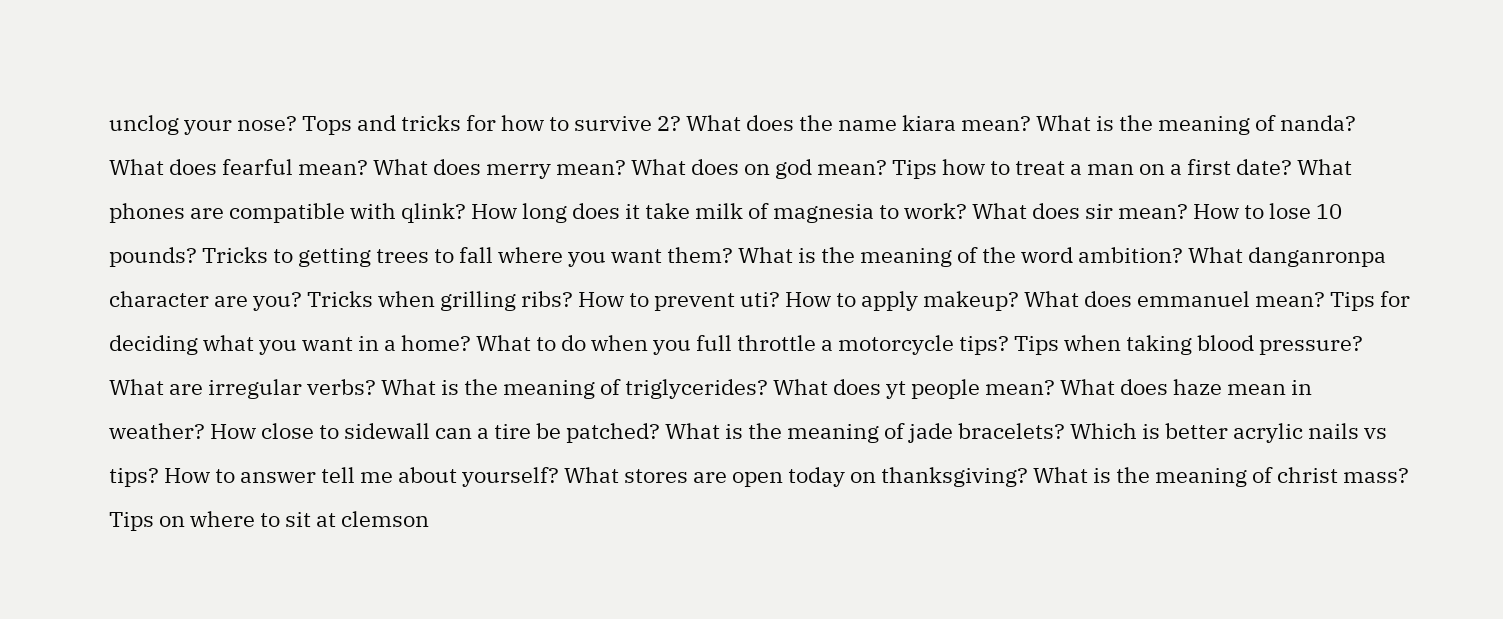unclog your nose? Tops and tricks for how to survive 2? What does the name kiara mean? What is the meaning of nanda? What does fearful mean? What does merry mean? What does on god mean? Tips how to treat a man on a first date? What phones are compatible with qlink? How long does it take milk of magnesia to work? What does sir mean? How to lose 10 pounds? Tricks to getting trees to fall where you want them? What is the meaning of the word ambition? What danganronpa character are you? Tricks when grilling ribs? How to prevent uti? How to apply makeup? What does emmanuel mean? Tips for deciding what you want in a home? What to do when you full throttle a motorcycle tips? Tips when taking blood pressure? What are irregular verbs? What is the meaning of triglycerides? What does yt people mean? What does haze mean in weather? How close to sidewall can a tire be patched? What is the meaning of jade bracelets? Which is better acrylic nails vs tips? How to answer tell me about yourself? What stores are open today on thanksgiving? What is the meaning of christ mass? Tips on where to sit at clemson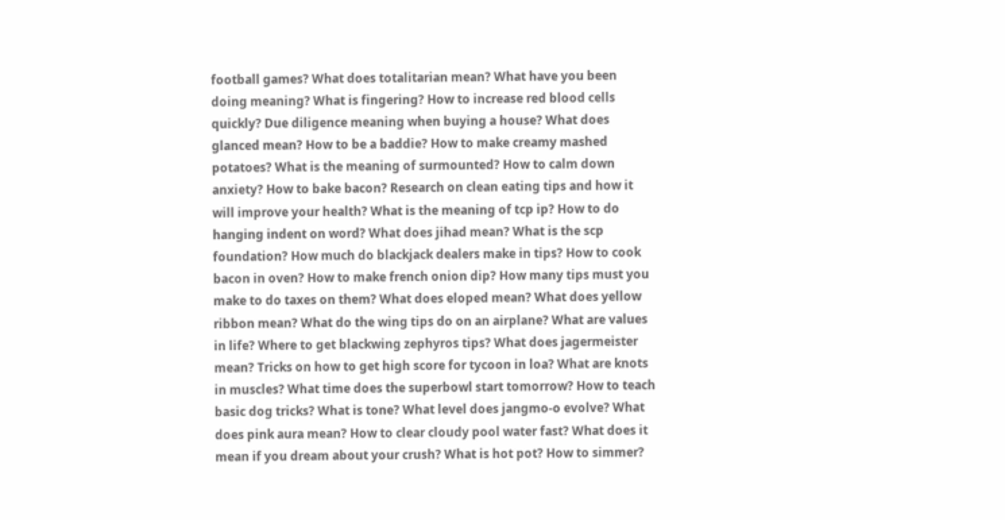football games? What does totalitarian mean? What have you been doing meaning? What is fingering? How to increase red blood cells quickly? Due diligence meaning when buying a house? What does glanced mean? How to be a baddie? How to make creamy mashed potatoes? What is the meaning of surmounted? How to calm down anxiety? How to bake bacon? Research on clean eating tips and how it will improve your health? What is the meaning of tcp ip? How to do hanging indent on word? What does jihad mean? What is the scp foundation? How much do blackjack dealers make in tips? How to cook bacon in oven? How to make french onion dip? How many tips must you make to do taxes on them? What does eloped mean? What does yellow ribbon mean? What do the wing tips do on an airplane? What are values in life? Where to get blackwing zephyros tips? What does jagermeister mean? Tricks on how to get high score for tycoon in loa? What are knots in muscles? What time does the superbowl start tomorrow? How to teach basic dog tricks? What is tone? What level does jangmo-o evolve? What does pink aura mean? How to clear cloudy pool water fast? What does it mean if you dream about your crush? What is hot pot? How to simmer?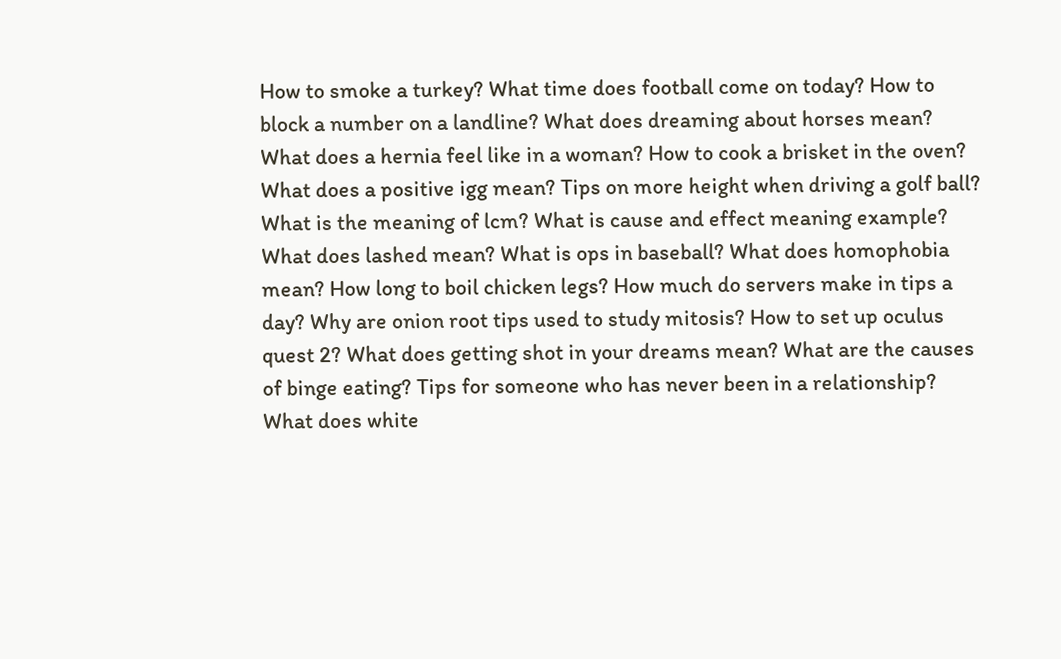How to smoke a turkey? What time does football come on today? How to block a number on a landline? What does dreaming about horses mean? What does a hernia feel like in a woman? How to cook a brisket in the oven? What does a positive igg mean? Tips on more height when driving a golf ball? What is the meaning of lcm? What is cause and effect meaning example? What does lashed mean? What is ops in baseball? What does homophobia mean? How long to boil chicken legs? How much do servers make in tips a day? Why are onion root tips used to study mitosis? How to set up oculus quest 2? What does getting shot in your dreams mean? What are the causes of binge eating? Tips for someone who has never been in a relationship? What does white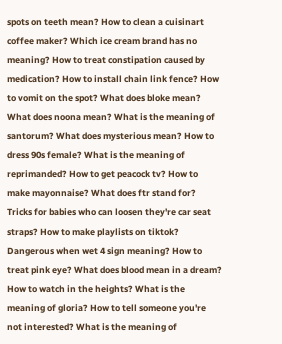spots on teeth mean? How to clean a cuisinart coffee maker? Which ice cream brand has no meaning? How to treat constipation caused by medication? How to install chain link fence? How to vomit on the spot? What does bloke mean? What does noona mean? What is the meaning of santorum? What does mysterious mean? How to dress 90s female? What is the meaning of reprimanded? How to get peacock tv? How to make mayonnaise? What does ftr stand for? Tricks for babies who can loosen they're car seat straps? How to make playlists on tiktok? Dangerous when wet 4 sign meaning? How to treat pink eye? What does blood mean in a dream? How to watch in the heights? What is the meaning of gloria? How to tell someone you're not interested? What is the meaning of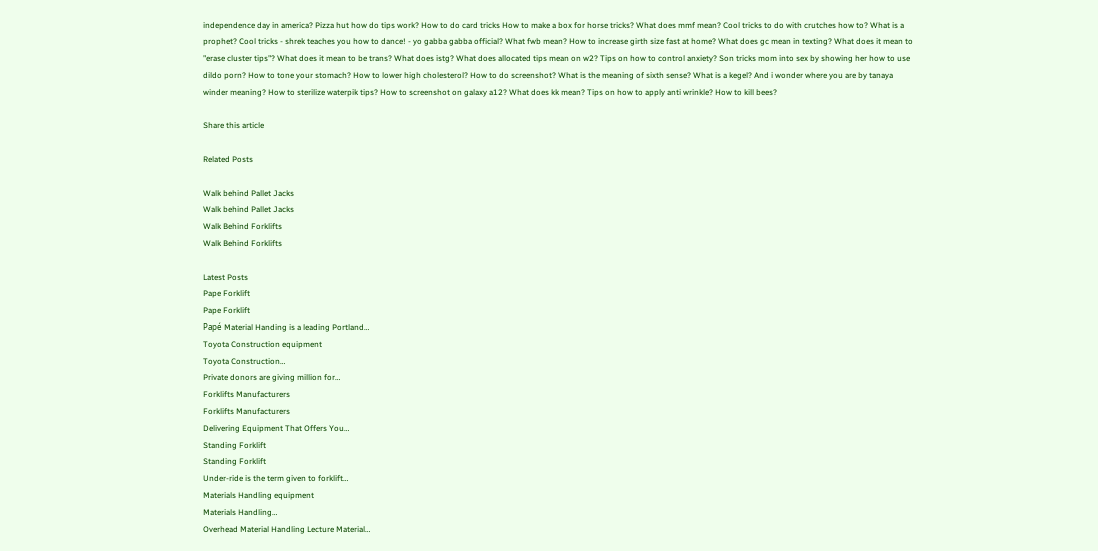independence day in america? Pizza hut how do tips work? How to do card tricks How to make a box for horse tricks? What does mmf mean? Cool tricks to do with crutches how to? What is a prophet? Cool tricks - shrek teaches you how to dance! - yo gabba gabba official? What fwb mean? How to increase girth size fast at home? What does gc mean in texting? What does it mean to "erase cluster tips"? What does it mean to be trans? What does istg? What does allocated tips mean on w2? Tips on how to control anxiety? Son tricks mom into sex by showing her how to use dildo porn? How to tone your stomach? How to lower high cholesterol? How to do screenshot? What is the meaning of sixth sense? What is a kegel? And i wonder where you are by tanaya winder meaning? How to sterilize waterpik tips? How to screenshot on galaxy a12? What does kk mean? Tips on how to apply anti wrinkle? How to kill bees?

Share this article

Related Posts

Walk behind Pallet Jacks
Walk behind Pallet Jacks
Walk Behind Forklifts
Walk Behind Forklifts

Latest Posts
Pape Forklift
Pape Forklift
Papé Material Handing is a leading Portland…
Toyota Construction equipment
Toyota Construction…
Private donors are giving million for…
Forklifts Manufacturers
Forklifts Manufacturers
Delivering Equipment That Offers You…
Standing Forklift
Standing Forklift
Under-ride is the term given to forklift…
Materials Handling equipment
Materials Handling…
Overhead Material Handling Lecture Material…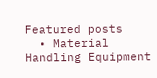Featured posts
  • Material Handling Equipment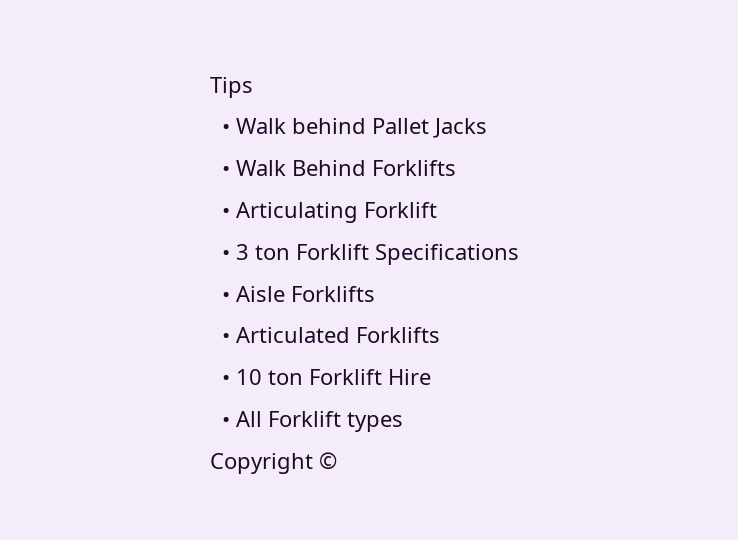Tips
  • Walk behind Pallet Jacks
  • Walk Behind Forklifts
  • Articulating Forklift
  • 3 ton Forklift Specifications
  • Aisle Forklifts
  • Articulated Forklifts
  • 10 ton Forklift Hire
  • All Forklift types
Copyright ©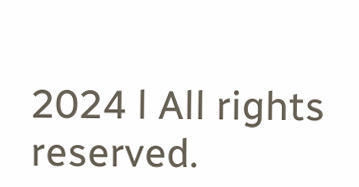2024 l All rights reserved.